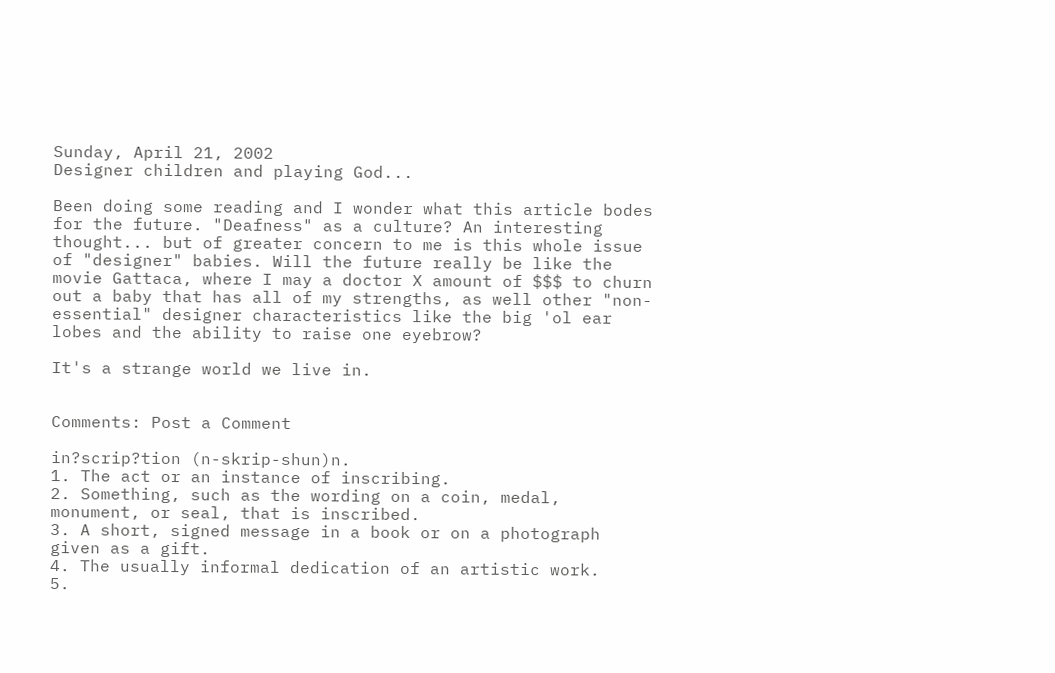Sunday, April 21, 2002
Designer children and playing God...

Been doing some reading and I wonder what this article bodes for the future. "Deafness" as a culture? An interesting thought... but of greater concern to me is this whole issue of "designer" babies. Will the future really be like the movie Gattaca, where I may a doctor X amount of $$$ to churn out a baby that has all of my strengths, as well other "non-essential" designer characteristics like the big 'ol ear lobes and the ability to raise one eyebrow?

It's a strange world we live in.


Comments: Post a Comment

in?scrip?tion (n-skrip-shun)n.
1. The act or an instance of inscribing.
2. Something, such as the wording on a coin, medal, monument, or seal, that is inscribed.
3. A short, signed message in a book or on a photograph given as a gift.
4. The usually informal dedication of an artistic work.
5.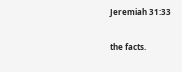Jeremiah 31:33

the facts.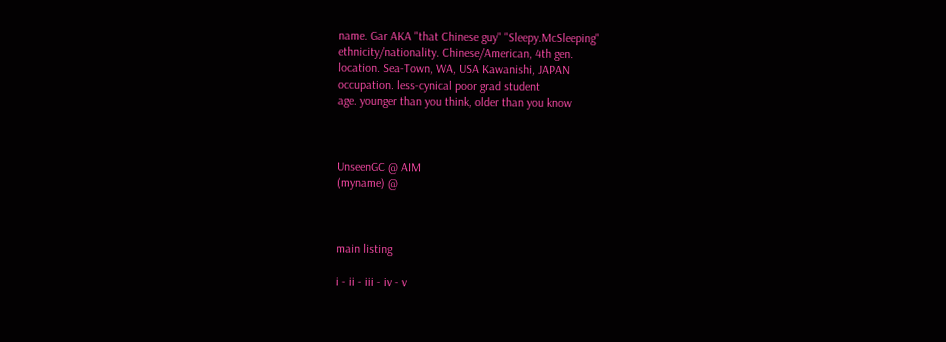name. Gar AKA "that Chinese guy" "Sleepy.McSleeping"
ethnicity/nationality. Chinese/American, 4th gen.
location. Sea-Town, WA, USA Kawanishi, JAPAN
occupation. less-cynical poor grad student
age. younger than you think, older than you know



UnseenGC @ AIM
(myname) @



main listing

i - ii - iii - iv - v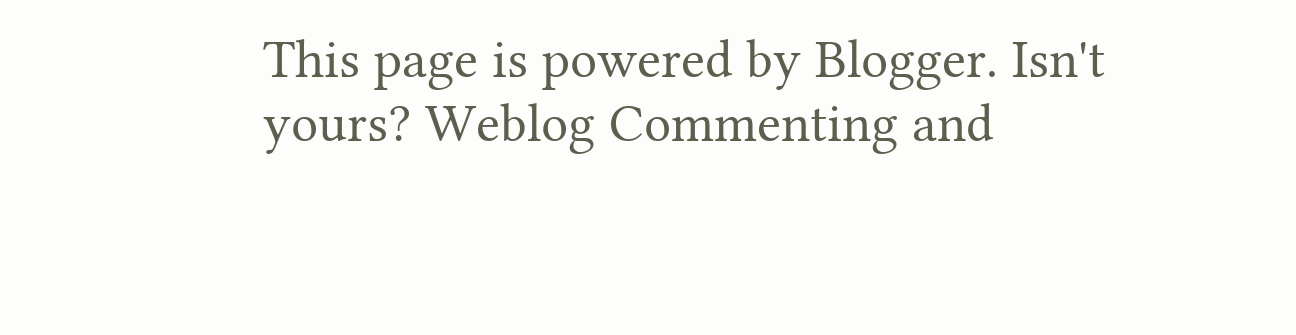This page is powered by Blogger. Isn't yours? Weblog Commenting and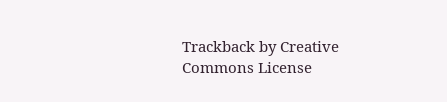Trackback by Creative Commons License